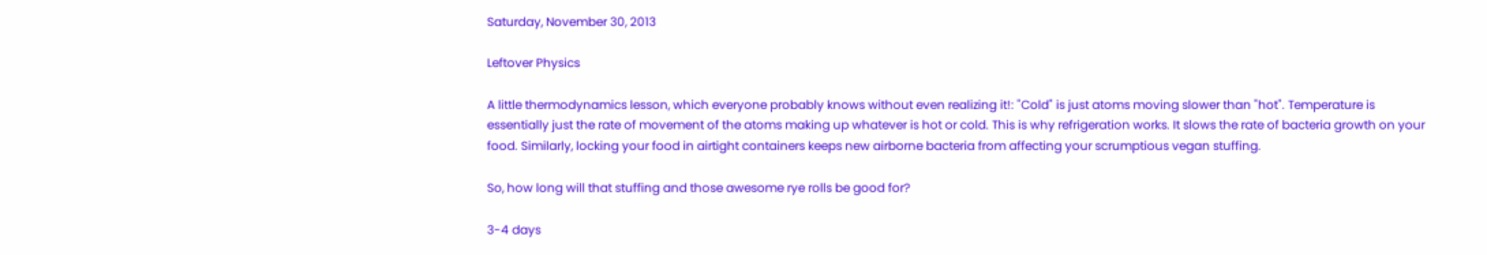Saturday, November 30, 2013

Leftover Physics

A little thermodynamics lesson, which everyone probably knows without even realizing it!: "Cold" is just atoms moving slower than "hot". Temperature is essentially just the rate of movement of the atoms making up whatever is hot or cold. This is why refrigeration works. It slows the rate of bacteria growth on your food. Similarly, locking your food in airtight containers keeps new airborne bacteria from affecting your scrumptious vegan stuffing.

So, how long will that stuffing and those awesome rye rolls be good for?

3-4 days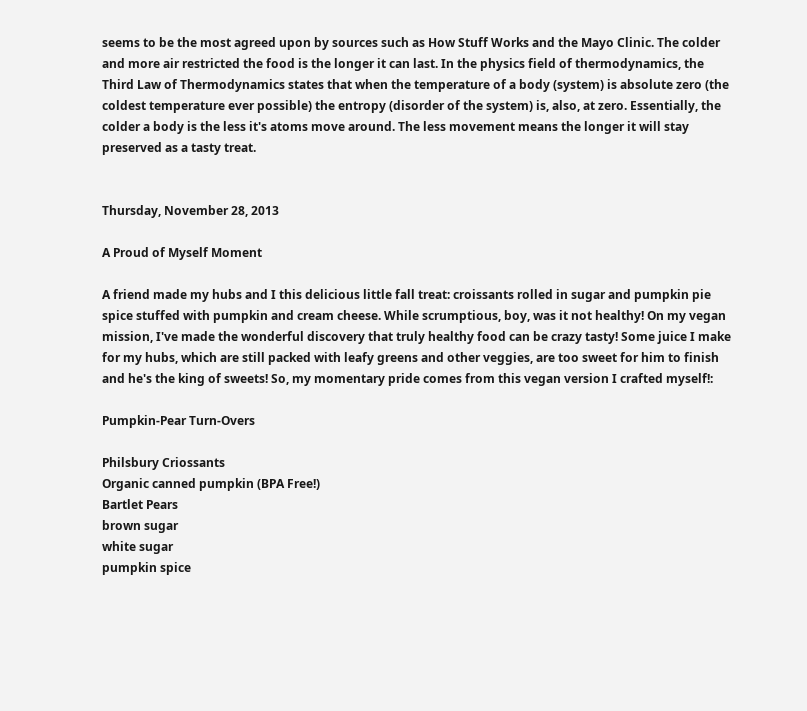seems to be the most agreed upon by sources such as How Stuff Works and the Mayo Clinic. The colder and more air restricted the food is the longer it can last. In the physics field of thermodynamics, the Third Law of Thermodynamics states that when the temperature of a body (system) is absolute zero (the coldest temperature ever possible) the entropy (disorder of the system) is, also, at zero. Essentially, the colder a body is the less it's atoms move around. The less movement means the longer it will stay preserved as a tasty treat.


Thursday, November 28, 2013

A Proud of Myself Moment

A friend made my hubs and I this delicious little fall treat: croissants rolled in sugar and pumpkin pie spice stuffed with pumpkin and cream cheese. While scrumptious, boy, was it not healthy! On my vegan mission, I've made the wonderful discovery that truly healthy food can be crazy tasty! Some juice I make for my hubs, which are still packed with leafy greens and other veggies, are too sweet for him to finish and he's the king of sweets! So, my momentary pride comes from this vegan version I crafted myself!:

Pumpkin-Pear Turn-Overs

Philsbury Criossants
Organic canned pumpkin (BPA Free!)
Bartlet Pears
brown sugar
white sugar
pumpkin spice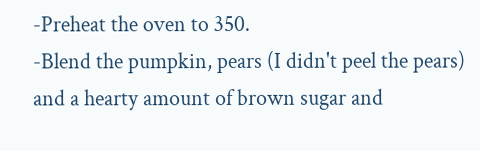-Preheat the oven to 350.
-Blend the pumpkin, pears (I didn't peel the pears) and a hearty amount of brown sugar and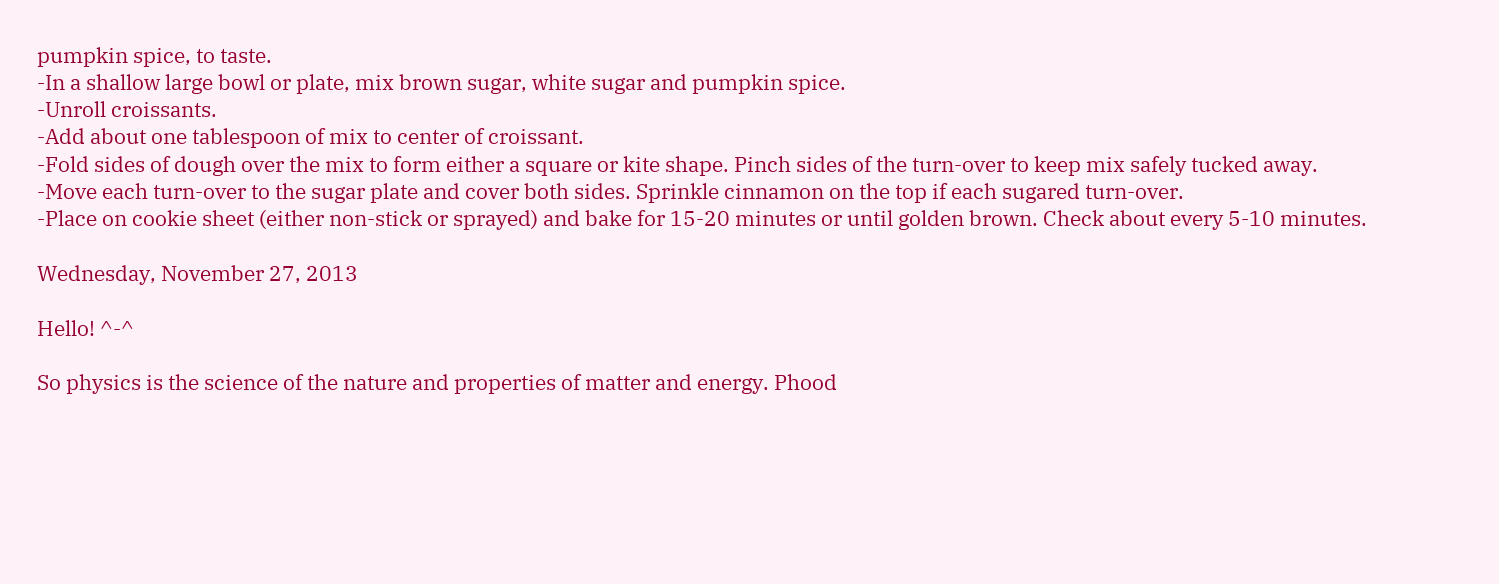pumpkin spice, to taste.
-In a shallow large bowl or plate, mix brown sugar, white sugar and pumpkin spice.
-Unroll croissants.
-Add about one tablespoon of mix to center of croissant.
-Fold sides of dough over the mix to form either a square or kite shape. Pinch sides of the turn-over to keep mix safely tucked away.
-Move each turn-over to the sugar plate and cover both sides. Sprinkle cinnamon on the top if each sugared turn-over.
-Place on cookie sheet (either non-stick or sprayed) and bake for 15-20 minutes or until golden brown. Check about every 5-10 minutes.

Wednesday, November 27, 2013

Hello! ^-^

So physics is the science of the nature and properties of matter and energy. Phood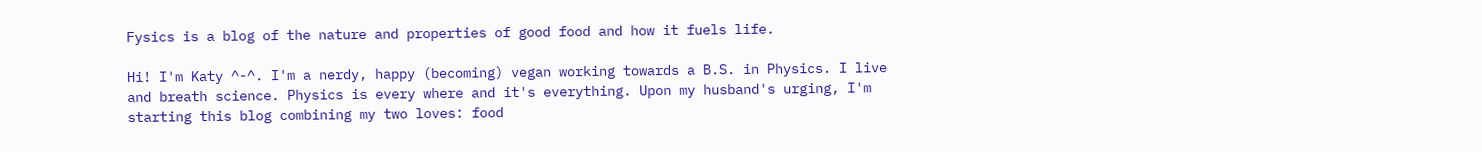Fysics is a blog of the nature and properties of good food and how it fuels life.

Hi! I'm Katy ^-^. I'm a nerdy, happy (becoming) vegan working towards a B.S. in Physics. I live and breath science. Physics is every where and it's everything. Upon my husband's urging, I'm starting this blog combining my two loves: food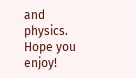and physics. Hope you enjoy!